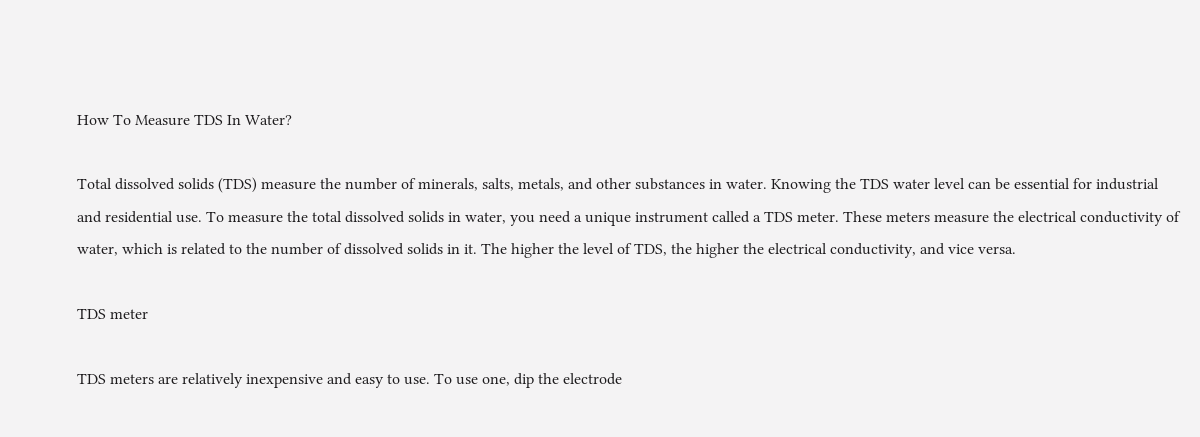How To Measure TDS In Water?

Total dissolved solids (TDS) measure the number of minerals, salts, metals, and other substances in water. Knowing the TDS water level can be essential for industrial and residential use. To measure the total dissolved solids in water, you need a unique instrument called a TDS meter. These meters measure the electrical conductivity of water, which is related to the number of dissolved solids in it. The higher the level of TDS, the higher the electrical conductivity, and vice versa.

TDS meter

TDS meters are relatively inexpensive and easy to use. To use one, dip the electrode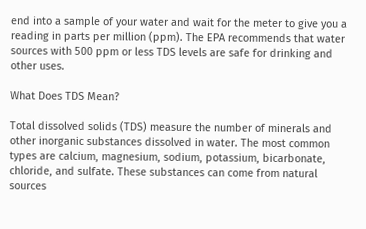end into a sample of your water and wait for the meter to give you a reading in parts per million (ppm). The EPA recommends that water sources with 500 ppm or less TDS levels are safe for drinking and other uses.

What Does TDS Mean?

Total dissolved solids (TDS) measure the number of minerals and other inorganic substances dissolved in water. The most common types are calcium, magnesium, sodium, potassium, bicarbonate, chloride, and sulfate. These substances can come from natural sources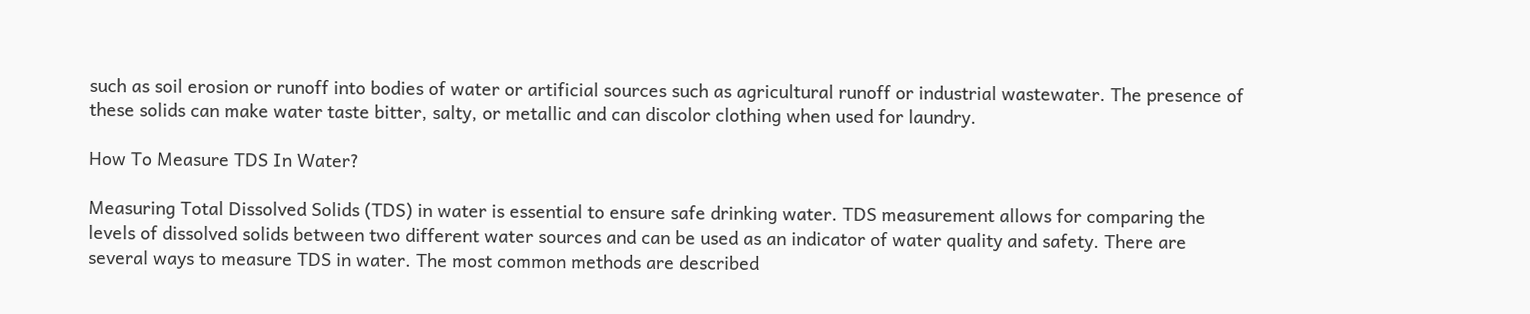such as soil erosion or runoff into bodies of water or artificial sources such as agricultural runoff or industrial wastewater. The presence of these solids can make water taste bitter, salty, or metallic and can discolor clothing when used for laundry.

How To Measure TDS In Water?

Measuring Total Dissolved Solids (TDS) in water is essential to ensure safe drinking water. TDS measurement allows for comparing the levels of dissolved solids between two different water sources and can be used as an indicator of water quality and safety. There are several ways to measure TDS in water. The most common methods are described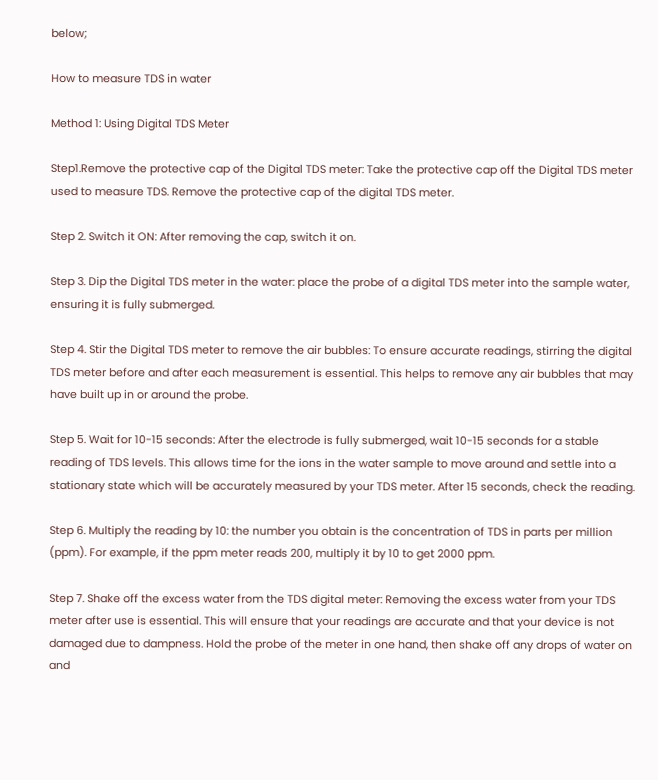below;

How to measure TDS in water

Method 1: Using Digital TDS Meter

Step1.Remove the protective cap of the Digital TDS meter: Take the protective cap off the Digital TDS meter used to measure TDS. Remove the protective cap of the digital TDS meter.

Step 2. Switch it ON: After removing the cap, switch it on.

Step 3. Dip the Digital TDS meter in the water: place the probe of a digital TDS meter into the sample water, ensuring it is fully submerged.

Step 4. Stir the Digital TDS meter to remove the air bubbles: To ensure accurate readings, stirring the digital TDS meter before and after each measurement is essential. This helps to remove any air bubbles that may have built up in or around the probe.

Step 5. Wait for 10-15 seconds: After the electrode is fully submerged, wait 10-15 seconds for a stable reading of TDS levels. This allows time for the ions in the water sample to move around and settle into a stationary state which will be accurately measured by your TDS meter. After 15 seconds, check the reading.

Step 6. Multiply the reading by 10: the number you obtain is the concentration of TDS in parts per million (ppm). For example, if the ppm meter reads 200, multiply it by 10 to get 2000 ppm.

Step 7. Shake off the excess water from the TDS digital meter: Removing the excess water from your TDS meter after use is essential. This will ensure that your readings are accurate and that your device is not damaged due to dampness. Hold the probe of the meter in one hand, then shake off any drops of water on and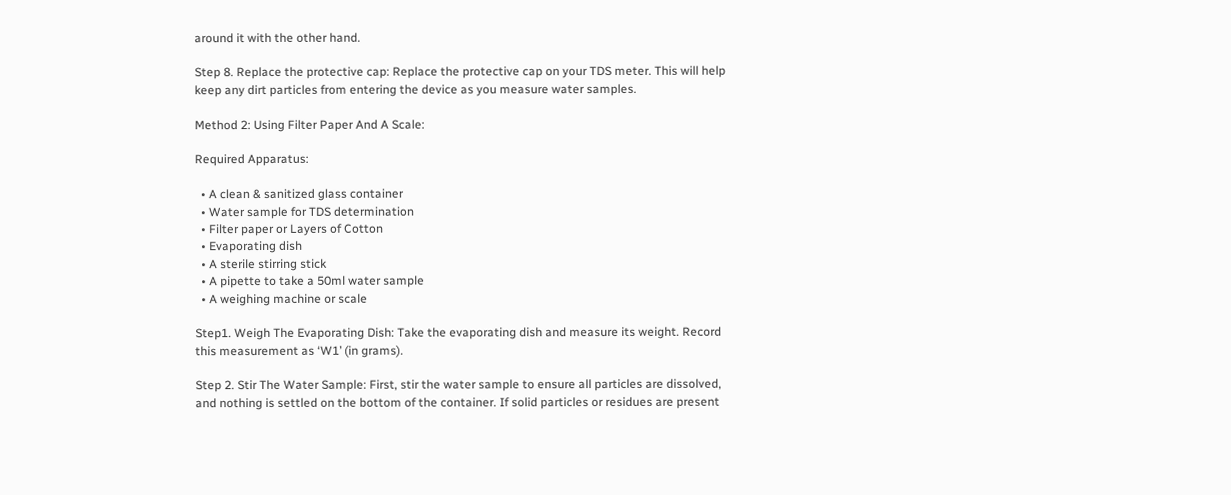around it with the other hand.

Step 8. Replace the protective cap: Replace the protective cap on your TDS meter. This will help keep any dirt particles from entering the device as you measure water samples.

Method 2: Using Filter Paper And A Scale:

Required Apparatus:

  • A clean & sanitized glass container
  • Water sample for TDS determination
  • Filter paper or Layers of Cotton
  • Evaporating dish
  • A sterile stirring stick
  • A pipette to take a 50ml water sample
  • A weighing machine or scale

Step1. Weigh The Evaporating Dish: Take the evaporating dish and measure its weight. Record this measurement as ‘W1’ (in grams).

Step 2. Stir The Water Sample: First, stir the water sample to ensure all particles are dissolved, and nothing is settled on the bottom of the container. If solid particles or residues are present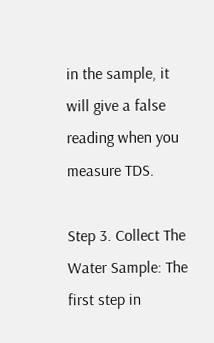in the sample, it will give a false reading when you measure TDS.

Step 3. Collect The Water Sample: The first step in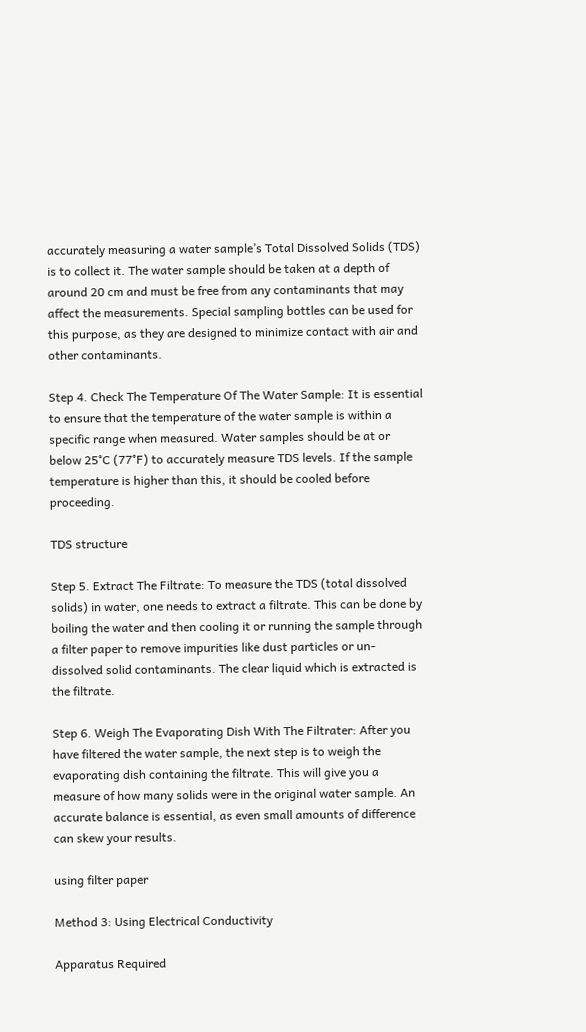accurately measuring a water sample’s Total Dissolved Solids (TDS) is to collect it. The water sample should be taken at a depth of around 20 cm and must be free from any contaminants that may affect the measurements. Special sampling bottles can be used for this purpose, as they are designed to minimize contact with air and other contaminants.

Step 4. Check The Temperature Of The Water Sample: It is essential to ensure that the temperature of the water sample is within a specific range when measured. Water samples should be at or below 25°C (77°F) to accurately measure TDS levels. If the sample temperature is higher than this, it should be cooled before proceeding.

TDS structure

Step 5. Extract The Filtrate: To measure the TDS (total dissolved solids) in water, one needs to extract a filtrate. This can be done by boiling the water and then cooling it or running the sample through a filter paper to remove impurities like dust particles or un-dissolved solid contaminants. The clear liquid which is extracted is the filtrate.

Step 6. Weigh The Evaporating Dish With The Filtrater: After you have filtered the water sample, the next step is to weigh the evaporating dish containing the filtrate. This will give you a measure of how many solids were in the original water sample. An accurate balance is essential, as even small amounts of difference can skew your results.

using filter paper

Method 3: Using Electrical Conductivity

Apparatus Required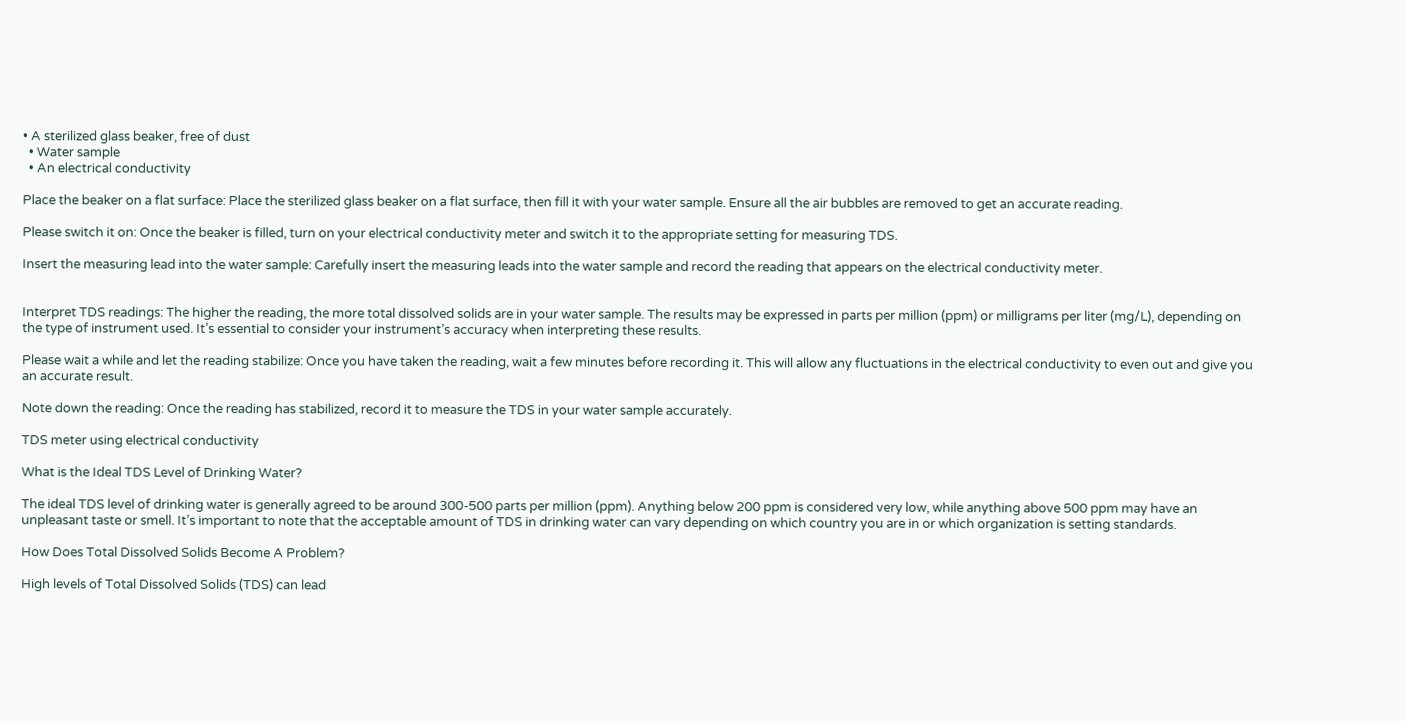• A sterilized glass beaker, free of dust
  • Water sample
  • An electrical conductivity

Place the beaker on a flat surface: Place the sterilized glass beaker on a flat surface, then fill it with your water sample. Ensure all the air bubbles are removed to get an accurate reading.

Please switch it on: Once the beaker is filled, turn on your electrical conductivity meter and switch it to the appropriate setting for measuring TDS.

Insert the measuring lead into the water sample: Carefully insert the measuring leads into the water sample and record the reading that appears on the electrical conductivity meter.


Interpret TDS readings: The higher the reading, the more total dissolved solids are in your water sample. The results may be expressed in parts per million (ppm) or milligrams per liter (mg/L), depending on the type of instrument used. It’s essential to consider your instrument’s accuracy when interpreting these results.

Please wait a while and let the reading stabilize: Once you have taken the reading, wait a few minutes before recording it. This will allow any fluctuations in the electrical conductivity to even out and give you an accurate result.

Note down the reading: Once the reading has stabilized, record it to measure the TDS in your water sample accurately.

TDS meter using electrical conductivity

What is the Ideal TDS Level of Drinking Water?

The ideal TDS level of drinking water is generally agreed to be around 300-500 parts per million (ppm). Anything below 200 ppm is considered very low, while anything above 500 ppm may have an unpleasant taste or smell. It’s important to note that the acceptable amount of TDS in drinking water can vary depending on which country you are in or which organization is setting standards.

How Does Total Dissolved Solids Become A Problem?

High levels of Total Dissolved Solids (TDS) can lead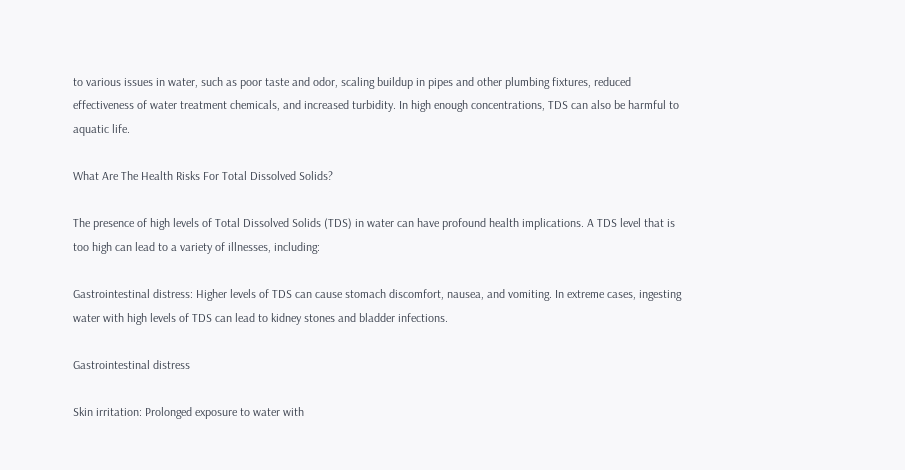to various issues in water, such as poor taste and odor, scaling buildup in pipes and other plumbing fixtures, reduced effectiveness of water treatment chemicals, and increased turbidity. In high enough concentrations, TDS can also be harmful to aquatic life.

What Are The Health Risks For Total Dissolved Solids?

The presence of high levels of Total Dissolved Solids (TDS) in water can have profound health implications. A TDS level that is too high can lead to a variety of illnesses, including:

Gastrointestinal distress: Higher levels of TDS can cause stomach discomfort, nausea, and vomiting. In extreme cases, ingesting water with high levels of TDS can lead to kidney stones and bladder infections.

Gastrointestinal distress

Skin irritation: Prolonged exposure to water with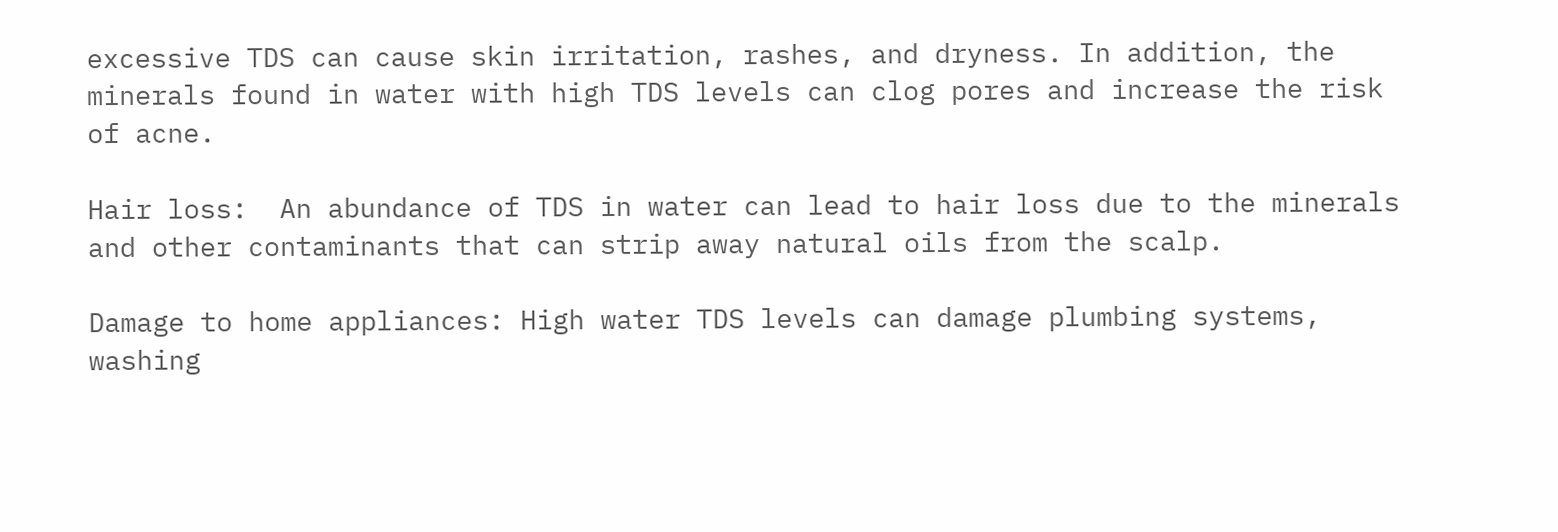excessive TDS can cause skin irritation, rashes, and dryness. In addition, the minerals found in water with high TDS levels can clog pores and increase the risk of acne.

Hair loss:  An abundance of TDS in water can lead to hair loss due to the minerals and other contaminants that can strip away natural oils from the scalp.

Damage to home appliances: High water TDS levels can damage plumbing systems, washing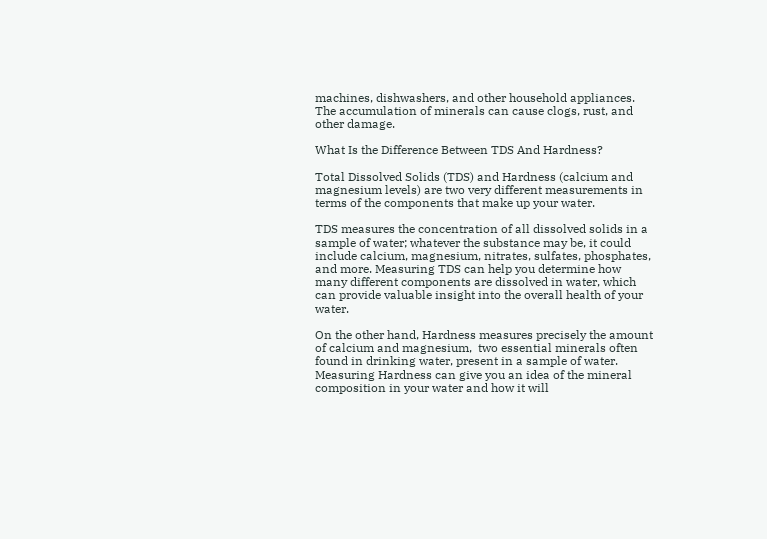machines, dishwashers, and other household appliances. The accumulation of minerals can cause clogs, rust, and other damage.

What Is the Difference Between TDS And Hardness?

Total Dissolved Solids (TDS) and Hardness (calcium and magnesium levels) are two very different measurements in terms of the components that make up your water.

TDS measures the concentration of all dissolved solids in a sample of water; whatever the substance may be, it could include calcium, magnesium, nitrates, sulfates, phosphates, and more. Measuring TDS can help you determine how many different components are dissolved in water, which can provide valuable insight into the overall health of your water.

On the other hand, Hardness measures precisely the amount of calcium and magnesium,  two essential minerals often found in drinking water, present in a sample of water. Measuring Hardness can give you an idea of the mineral composition in your water and how it will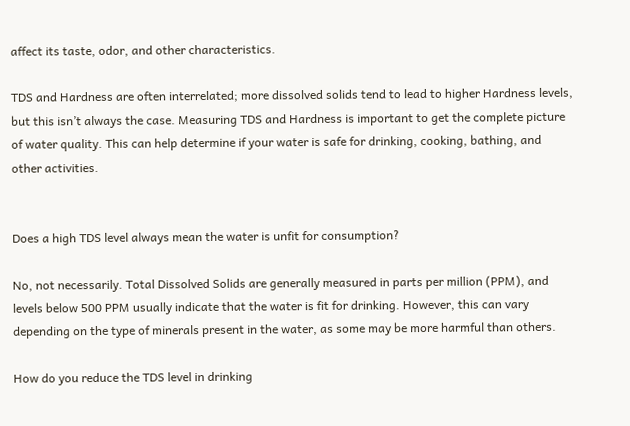affect its taste, odor, and other characteristics.

TDS and Hardness are often interrelated; more dissolved solids tend to lead to higher Hardness levels, but this isn’t always the case. Measuring TDS and Hardness is important to get the complete picture of water quality. This can help determine if your water is safe for drinking, cooking, bathing, and other activities.


Does a high TDS level always mean the water is unfit for consumption?

No, not necessarily. Total Dissolved Solids are generally measured in parts per million (PPM), and levels below 500 PPM usually indicate that the water is fit for drinking. However, this can vary depending on the type of minerals present in the water, as some may be more harmful than others.

How do you reduce the TDS level in drinking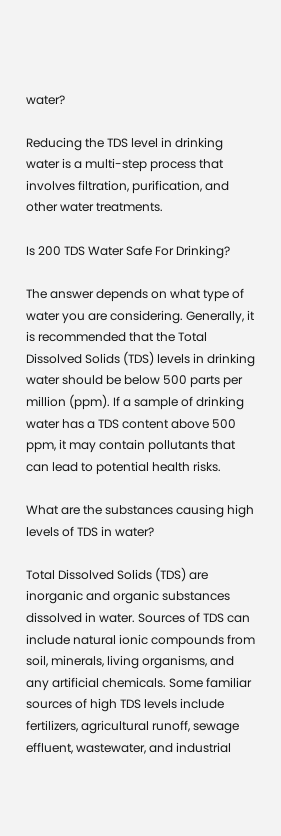water?

Reducing the TDS level in drinking water is a multi-step process that involves filtration, purification, and other water treatments.

Is 200 TDS Water Safe For Drinking?

The answer depends on what type of water you are considering. Generally, it is recommended that the Total Dissolved Solids (TDS) levels in drinking water should be below 500 parts per million (ppm). If a sample of drinking water has a TDS content above 500 ppm, it may contain pollutants that can lead to potential health risks.

What are the substances causing high levels of TDS in water?

Total Dissolved Solids (TDS) are inorganic and organic substances dissolved in water. Sources of TDS can include natural ionic compounds from soil, minerals, living organisms, and any artificial chemicals. Some familiar sources of high TDS levels include fertilizers, agricultural runoff, sewage effluent, wastewater, and industrial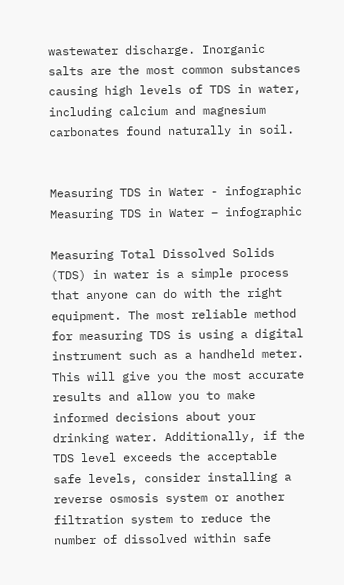wastewater discharge. Inorganic salts are the most common substances causing high levels of TDS in water, including calcium and magnesium carbonates found naturally in soil.


Measuring TDS in Water - infographic
Measuring TDS in Water – infographic

Measuring Total Dissolved Solids (TDS) in water is a simple process that anyone can do with the right equipment. The most reliable method for measuring TDS is using a digital instrument such as a handheld meter. This will give you the most accurate results and allow you to make informed decisions about your drinking water. Additionally, if the TDS level exceeds the acceptable safe levels, consider installing a reverse osmosis system or another filtration system to reduce the number of dissolved within safe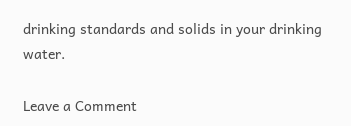drinking standards and solids in your drinking water.

Leave a Comment